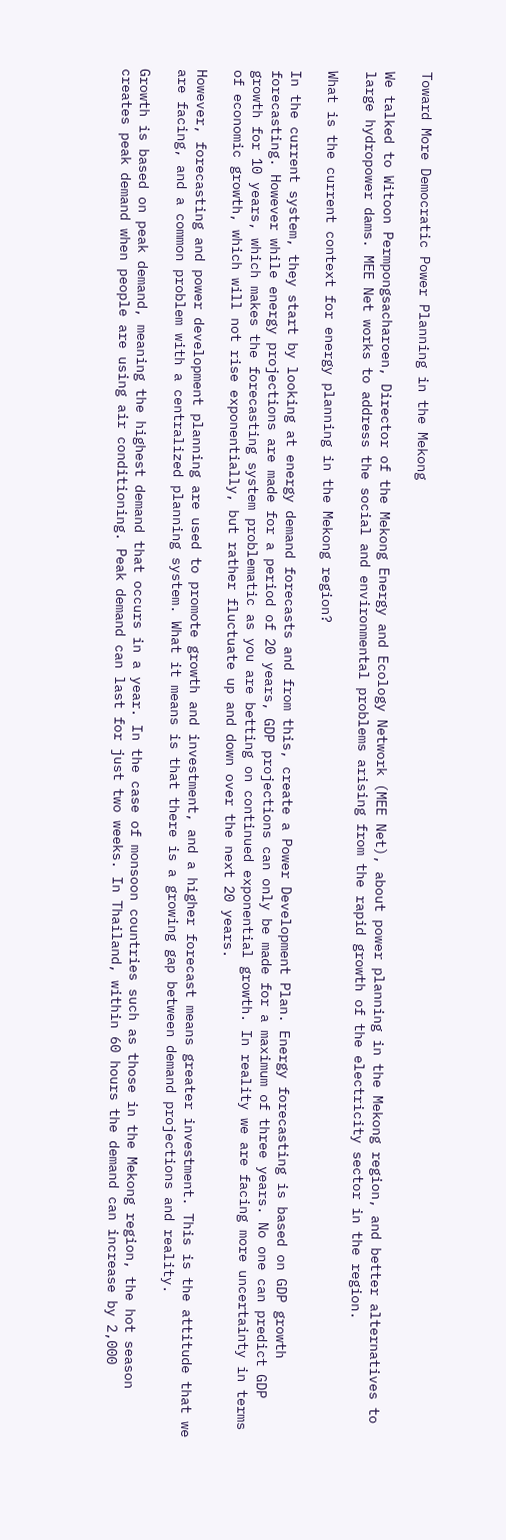Toward More Democratic Power Planning in the Mekong

We talked to Witoon Permpongsacharoen, Director of the Mekong Energy and Ecology Network (MEE Net), about power planning in the Mekong region, and better alternatives to large hydropower dams. MEE Net works to address the social and environmental problems arising from the rapid growth of the electricity sector in the region.

What is the current context for energy planning in the Mekong region?

In the current system, they start by looking at energy demand forecasts and from this, create a Power Development Plan. Energy forecasting is based on GDP growth forecasting. However while energy projections are made for a period of 20 years, GDP projections can only be made for a maximum of three years. No one can predict GDP growth for 10 years, which makes the forecasting system problematic as you are betting on continued exponential growth. In reality we are facing more uncertainty in terms of economic growth, which will not rise exponentially, but rather fluctuate up and down over the next 20 years.

However, forecasting and power development planning are used to promote growth and investment, and a higher forecast means greater investment. This is the attitude that we are facing, and a common problem with a centralized planning system. What it means is that there is a growing gap between demand projections and reality.

Growth is based on peak demand, meaning the highest demand that occurs in a year. In the case of monsoon countries such as those in the Mekong region, the hot season creates peak demand when people are using air conditioning. Peak demand can last for just two weeks. In Thailand, within 60 hours the demand can increase by 2,000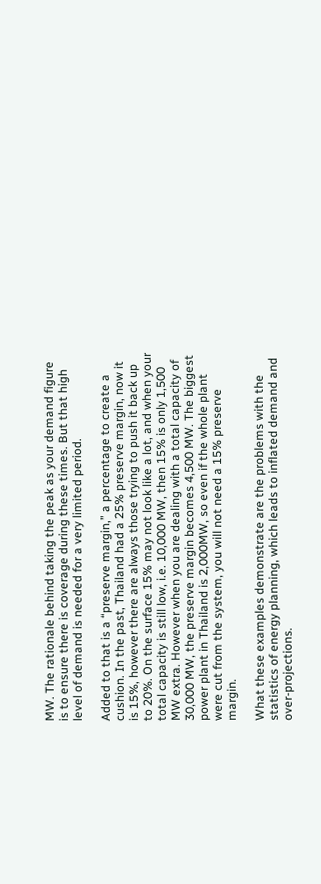MW. The rationale behind taking the peak as your demand figure is to ensure there is coverage during these times. But that high level of demand is needed for a very limited period.

Added to that is a “preserve margin,” a percentage to create a cushion. In the past, Thailand had a 25% preserve margin, now it is 15%, however there are always those trying to push it back up to 20%. On the surface 15% may not look like a lot, and when your total capacity is still low, i.e. 10,000 MW, then 15% is only 1,500 MW extra. However when you are dealing with a total capacity of 30,000 MW, the preserve margin becomes 4,500 MW. The biggest power plant in Thailand is 2,000MW, so even if the whole plant were cut from the system, you will not need a 15% preserve margin.

What these examples demonstrate are the problems with the statistics of energy planning, which leads to inflated demand and over-projections.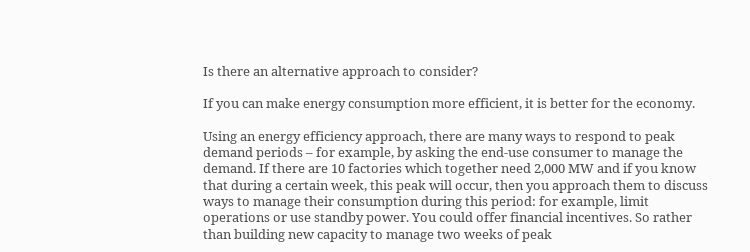Is there an alternative approach to consider?

If you can make energy consumption more efficient, it is better for the economy.

Using an energy efficiency approach, there are many ways to respond to peak demand periods – for example, by asking the end-use consumer to manage the demand. If there are 10 factories which together need 2,000 MW and if you know that during a certain week, this peak will occur, then you approach them to discuss ways to manage their consumption during this period: for example, limit operations or use standby power. You could offer financial incentives. So rather than building new capacity to manage two weeks of peak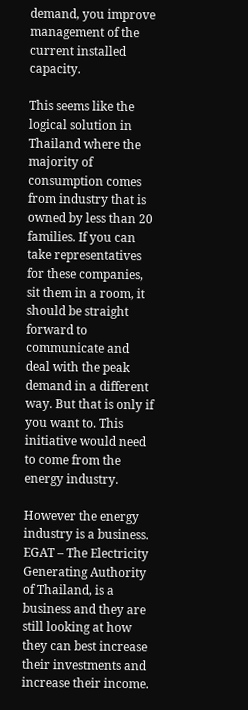demand, you improve management of the current installed capacity.

This seems like the logical solution in Thailand where the majority of consumption comes from industry that is owned by less than 20 families. If you can take representatives for these companies, sit them in a room, it should be straight forward to communicate and deal with the peak demand in a different way. But that is only if you want to. This initiative would need to come from the energy industry.

However the energy industry is a business. EGAT – The Electricity Generating Authority of Thailand, is a business and they are still looking at how they can best increase their investments and increase their income.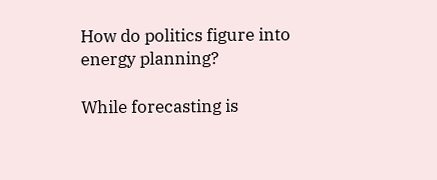How do politics figure into energy planning?

While forecasting is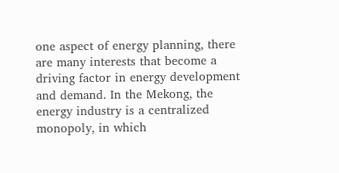one aspect of energy planning, there are many interests that become a driving factor in energy development and demand. In the Mekong, the energy industry is a centralized monopoly, in which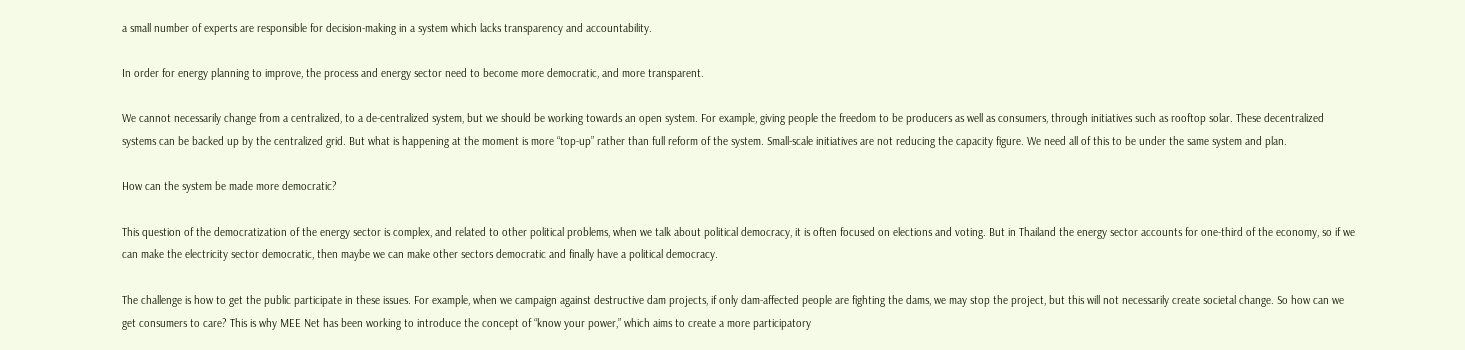a small number of experts are responsible for decision-making in a system which lacks transparency and accountability.

In order for energy planning to improve, the process and energy sector need to become more democratic, and more transparent.

We cannot necessarily change from a centralized, to a de-centralized system, but we should be working towards an open system. For example, giving people the freedom to be producers as well as consumers, through initiatives such as rooftop solar. These decentralized systems can be backed up by the centralized grid. But what is happening at the moment is more “top-up” rather than full reform of the system. Small-scale initiatives are not reducing the capacity figure. We need all of this to be under the same system and plan.

How can the system be made more democratic?

This question of the democratization of the energy sector is complex, and related to other political problems, when we talk about political democracy, it is often focused on elections and voting. But in Thailand the energy sector accounts for one-third of the economy, so if we can make the electricity sector democratic, then maybe we can make other sectors democratic and finally have a political democracy.

The challenge is how to get the public participate in these issues. For example, when we campaign against destructive dam projects, if only dam-affected people are fighting the dams, we may stop the project, but this will not necessarily create societal change. So how can we get consumers to care? This is why MEE Net has been working to introduce the concept of “know your power,” which aims to create a more participatory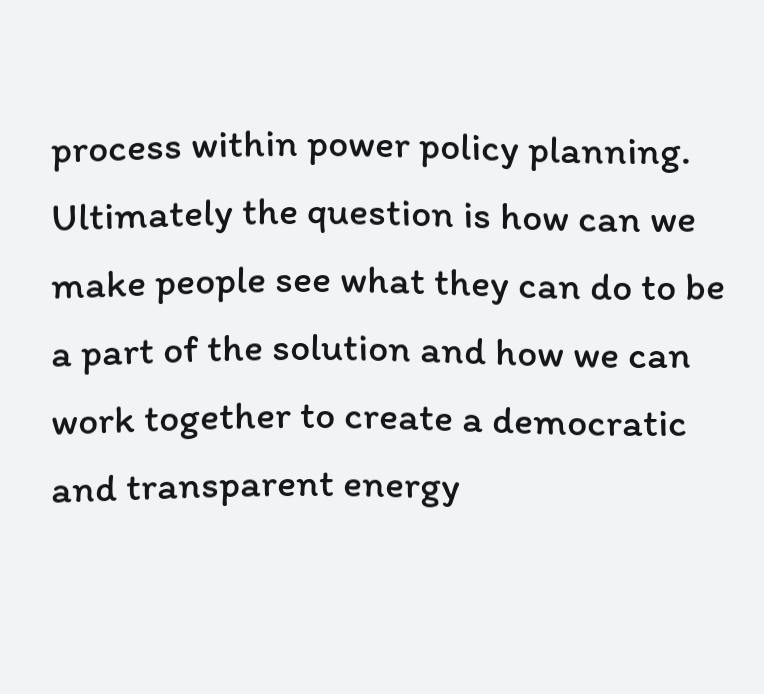process within power policy planning. Ultimately the question is how can we make people see what they can do to be a part of the solution and how we can work together to create a democratic and transparent energy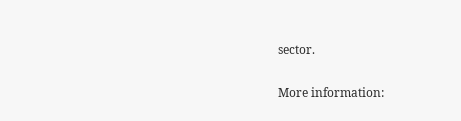sector.

More information: